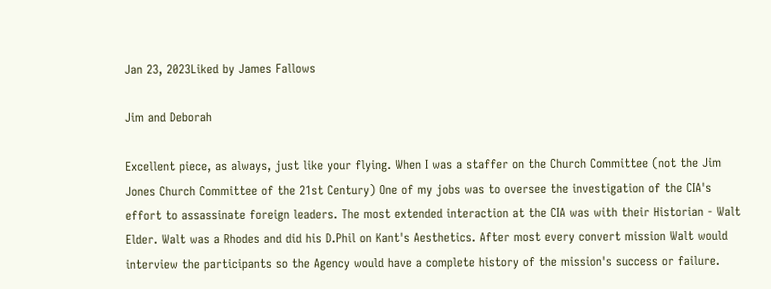Jan 23, 2023Liked by James Fallows

Jim and Deborah

Excellent piece, as always, just like your flying. When I was a staffer on the Church Committee (not the Jim Jones Church Committee of the 21st Century) One of my jobs was to oversee the investigation of the CIA's effort to assassinate foreign leaders. The most extended interaction at the CIA was with their Historian - Walt Elder. Walt was a Rhodes and did his D.Phil on Kant's Aesthetics. After most every convert mission Walt would interview the participants so the Agency would have a complete history of the mission's success or failure.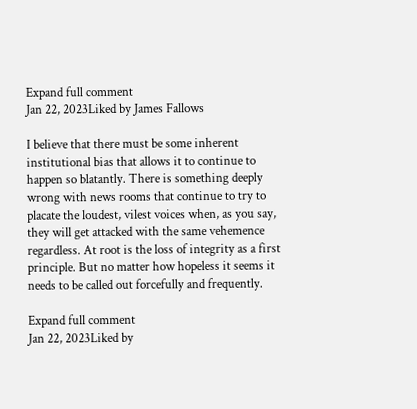Expand full comment
Jan 22, 2023Liked by James Fallows

I believe that there must be some inherent institutional bias that allows it to continue to happen so blatantly. There is something deeply wrong with news rooms that continue to try to placate the loudest, vilest voices when, as you say, they will get attacked with the same vehemence regardless. At root is the loss of integrity as a first principle. But no matter how hopeless it seems it needs to be called out forcefully and frequently.

Expand full comment
Jan 22, 2023Liked by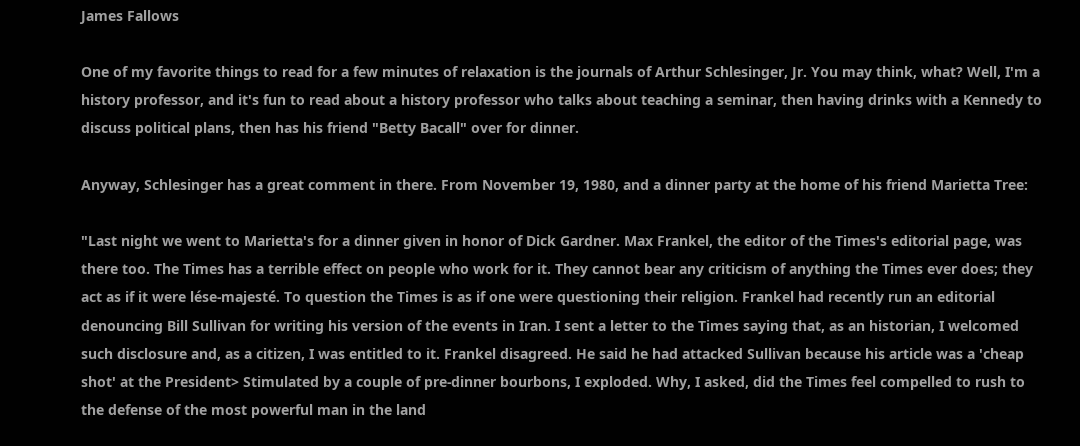James Fallows

One of my favorite things to read for a few minutes of relaxation is the journals of Arthur Schlesinger, Jr. You may think, what? Well, I'm a history professor, and it's fun to read about a history professor who talks about teaching a seminar, then having drinks with a Kennedy to discuss political plans, then has his friend "Betty Bacall" over for dinner.

Anyway, Schlesinger has a great comment in there. From November 19, 1980, and a dinner party at the home of his friend Marietta Tree:

"Last night we went to Marietta's for a dinner given in honor of Dick Gardner. Max Frankel, the editor of the Times's editorial page, was there too. The Times has a terrible effect on people who work for it. They cannot bear any criticism of anything the Times ever does; they act as if it were lése-majesté. To question the Times is as if one were questioning their religion. Frankel had recently run an editorial denouncing Bill Sullivan for writing his version of the events in Iran. I sent a letter to the Times saying that, as an historian, I welcomed such disclosure and, as a citizen, I was entitled to it. Frankel disagreed. He said he had attacked Sullivan because his article was a 'cheap shot' at the President> Stimulated by a couple of pre-dinner bourbons, I exploded. Why, I asked, did the Times feel compelled to rush to the defense of the most powerful man in the land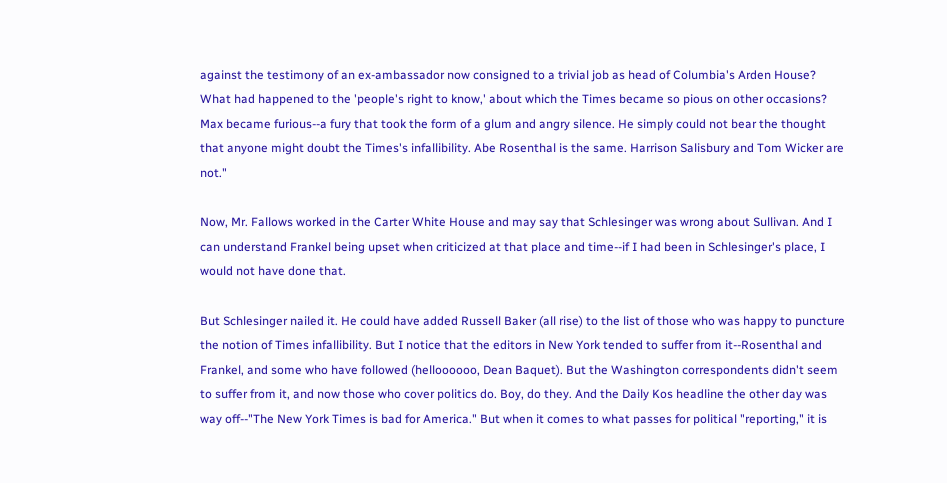against the testimony of an ex-ambassador now consigned to a trivial job as head of Columbia's Arden House? What had happened to the 'people's right to know,' about which the Times became so pious on other occasions? Max became furious--a fury that took the form of a glum and angry silence. He simply could not bear the thought that anyone might doubt the Times's infallibility. Abe Rosenthal is the same. Harrison Salisbury and Tom Wicker are not."

Now, Mr. Fallows worked in the Carter White House and may say that Schlesinger was wrong about Sullivan. And I can understand Frankel being upset when criticized at that place and time--if I had been in Schlesinger's place, I would not have done that.

But Schlesinger nailed it. He could have added Russell Baker (all rise) to the list of those who was happy to puncture the notion of Times infallibility. But I notice that the editors in New York tended to suffer from it--Rosenthal and Frankel, and some who have followed (helloooooo, Dean Baquet). But the Washington correspondents didn't seem to suffer from it, and now those who cover politics do. Boy, do they. And the Daily Kos headline the other day was way off--"The New York Times is bad for America." But when it comes to what passes for political "reporting," it is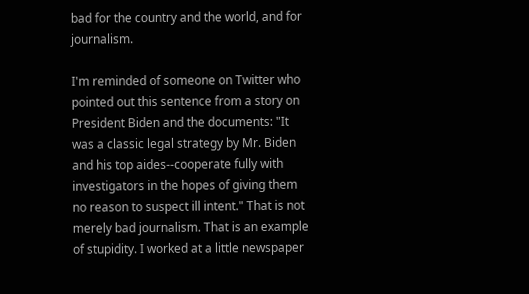bad for the country and the world, and for journalism.

I'm reminded of someone on Twitter who pointed out this sentence from a story on President Biden and the documents: "It was a classic legal strategy by Mr. Biden and his top aides--cooperate fully with investigators in the hopes of giving them no reason to suspect ill intent." That is not merely bad journalism. That is an example of stupidity. I worked at a little newspaper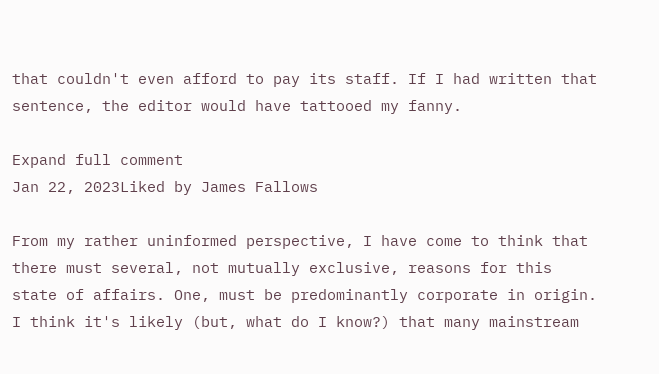that couldn't even afford to pay its staff. If I had written that sentence, the editor would have tattooed my fanny.

Expand full comment
Jan 22, 2023Liked by James Fallows

From my rather uninformed perspective, I have come to think that there must several, not mutually exclusive, reasons for this state of affairs. One, must be predominantly corporate in origin. I think it's likely (but, what do I know?) that many mainstream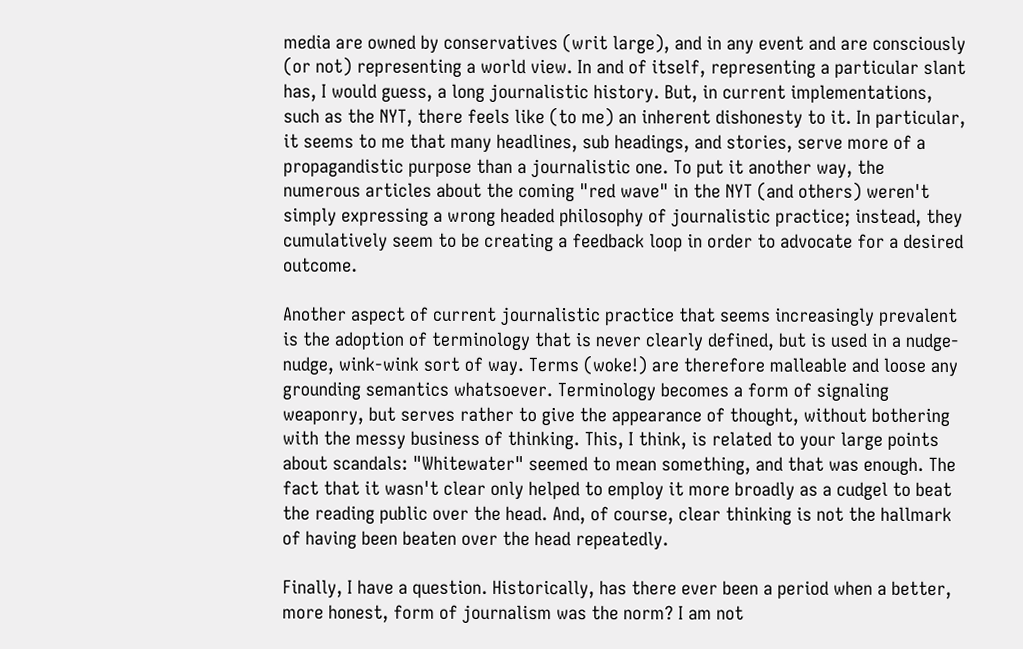media are owned by conservatives (writ large), and in any event and are consciously (or not) representing a world view. In and of itself, representing a particular slant has, I would guess, a long journalistic history. But, in current implementations, such as the NYT, there feels like (to me) an inherent dishonesty to it. In particular, it seems to me that many headlines, sub headings, and stories, serve more of a propagandistic purpose than a journalistic one. To put it another way, the numerous articles about the coming "red wave" in the NYT (and others) weren't simply expressing a wrong headed philosophy of journalistic practice; instead, they cumulatively seem to be creating a feedback loop in order to advocate for a desired outcome.

Another aspect of current journalistic practice that seems increasingly prevalent is the adoption of terminology that is never clearly defined, but is used in a nudge-nudge, wink-wink sort of way. Terms (woke!) are therefore malleable and loose any grounding semantics whatsoever. Terminology becomes a form of signaling weaponry, but serves rather to give the appearance of thought, without bothering with the messy business of thinking. This, I think, is related to your large points about scandals: "Whitewater" seemed to mean something, and that was enough. The fact that it wasn't clear only helped to employ it more broadly as a cudgel to beat the reading public over the head. And, of course, clear thinking is not the hallmark of having been beaten over the head repeatedly.

Finally, I have a question. Historically, has there ever been a period when a better, more honest, form of journalism was the norm? I am not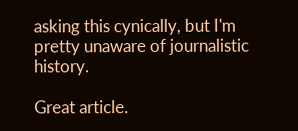asking this cynically, but I'm pretty unaware of journalistic history.

Great article.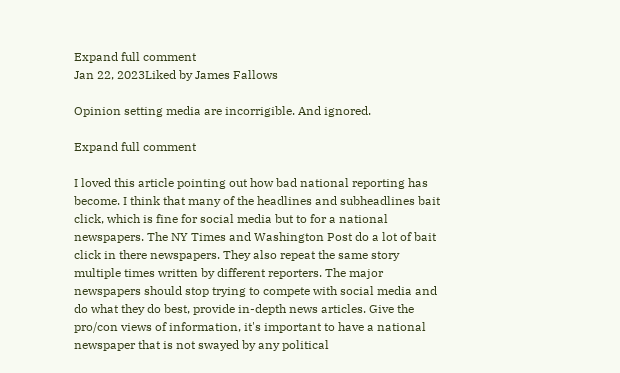Expand full comment
Jan 22, 2023Liked by James Fallows

Opinion setting media are incorrigible. And ignored.

Expand full comment

I loved this article pointing out how bad national reporting has become. I think that many of the headlines and subheadlines bait click, which is fine for social media but to for a national newspapers. The NY Times and Washington Post do a lot of bait click in there newspapers. They also repeat the same story multiple times written by different reporters. The major newspapers should stop trying to compete with social media and do what they do best, provide in-depth news articles. Give the pro/con views of information, it's important to have a national newspaper that is not swayed by any political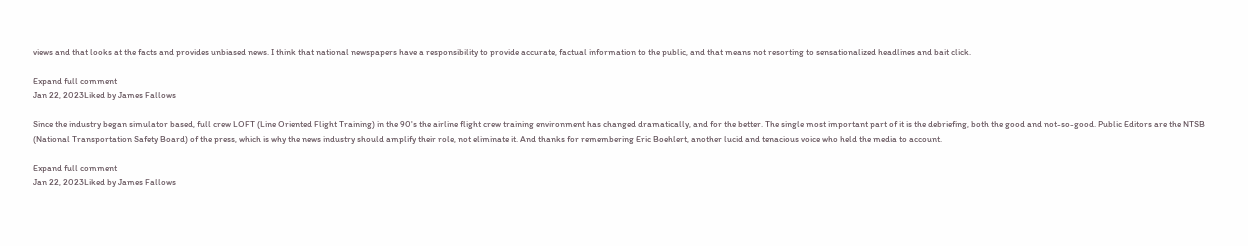views and that looks at the facts and provides unbiased news. I think that national newspapers have a responsibility to provide accurate, factual information to the public, and that means not resorting to sensationalized headlines and bait click.

Expand full comment
Jan 22, 2023Liked by James Fallows

Since the industry began simulator based, full crew LOFT (Line Oriented Flight Training) in the 90's the airline flight crew training environment has changed dramatically, and for the better. The single most important part of it is the debriefing, both the good and not-so-good. Public Editors are the NTSB (National Transportation Safety Board) of the press, which is why the news industry should amplify their role, not eliminate it. And thanks for remembering Eric Boehlert, another lucid and tenacious voice who held the media to account.

Expand full comment
Jan 22, 2023Liked by James Fallows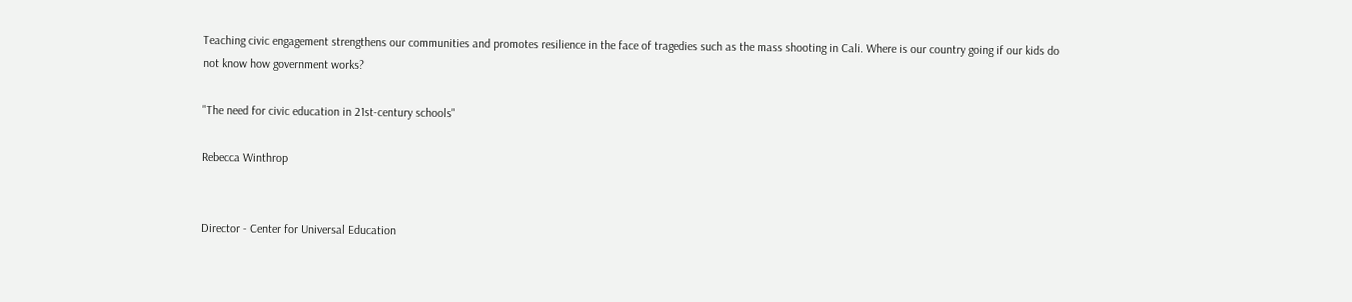Teaching civic engagement strengthens our communities and promotes resilience in the face of tragedies such as the mass shooting in Cali. Where is our country going if our kids do not know how government works?

"The need for civic education in 21st-century schools"

Rebecca Winthrop


Director - Center for Universal Education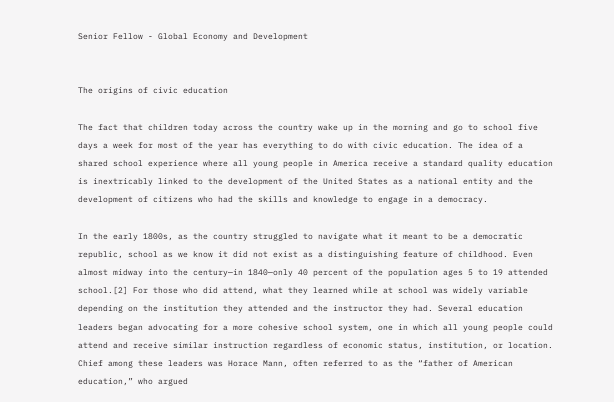Senior Fellow - Global Economy and Development


The origins of civic education

The fact that children today across the country wake up in the morning and go to school five days a week for most of the year has everything to do with civic education. The idea of a shared school experience where all young people in America receive a standard quality education is inextricably linked to the development of the United States as a national entity and the development of citizens who had the skills and knowledge to engage in a democracy.

In the early 1800s, as the country struggled to navigate what it meant to be a democratic republic, school as we know it did not exist as a distinguishing feature of childhood. Even almost midway into the century—in 1840—only 40 percent of the population ages 5 to 19 attended school.[2] For those who did attend, what they learned while at school was widely variable depending on the institution they attended and the instructor they had. Several education leaders began advocating for a more cohesive school system, one in which all young people could attend and receive similar instruction regardless of economic status, institution, or location. Chief among these leaders was Horace Mann, often referred to as the “father of American education,” who argued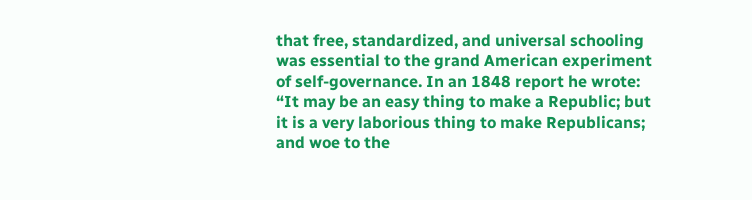that free, standardized, and universal schooling was essential to the grand American experiment of self-governance. In an 1848 report he wrote: “It may be an easy thing to make a Republic; but it is a very laborious thing to make Republicans; and woe to the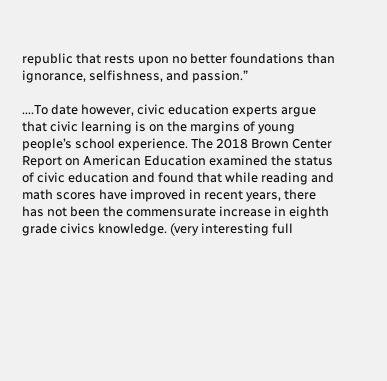republic that rests upon no better foundations than ignorance, selfishness, and passion.”

....To date however, civic education experts argue that civic learning is on the margins of young people’s school experience. The 2018 Brown Center Report on American Education examined the status of civic education and found that while reading and math scores have improved in recent years, there has not been the commensurate increase in eighth grade civics knowledge. (very interesting full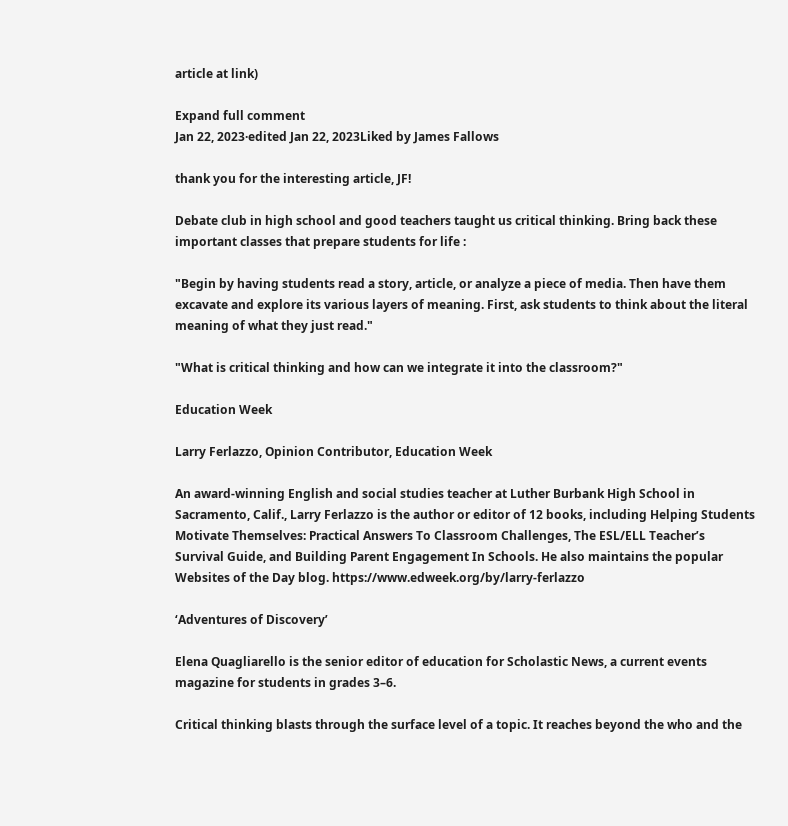article at link)

Expand full comment
Jan 22, 2023·edited Jan 22, 2023Liked by James Fallows

thank you for the interesting article, JF!

Debate club in high school and good teachers taught us critical thinking. Bring back these important classes that prepare students for life :

"Begin by having students read a story, article, or analyze a piece of media. Then have them excavate and explore its various layers of meaning. First, ask students to think about the literal meaning of what they just read."

"What is critical thinking and how can we integrate it into the classroom?"

Education Week

Larry Ferlazzo, Opinion Contributor, Education Week

An award-winning English and social studies teacher at Luther Burbank High School in Sacramento, Calif., Larry Ferlazzo is the author or editor of 12 books, including Helping Students Motivate Themselves: Practical Answers To Classroom Challenges, The ESL/ELL Teacher’s Survival Guide, and Building Parent Engagement In Schools. He also maintains the popular Websites of the Day blog. https://www.edweek.org/by/larry-ferlazzo

‘Adventures of Discovery’

Elena Quagliarello is the senior editor of education for Scholastic News, a current events magazine for students in grades 3–6.

Critical thinking blasts through the surface level of a topic. It reaches beyond the who and the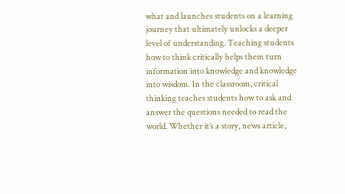what and launches students on a learning journey that ultimately unlocks a deeper level of understanding. Teaching students how to think critically helps them turn information into knowledge and knowledge into wisdom. In the classroom, critical thinking teaches students how to ask and answer the questions needed to read the world. Whether it’s a story, news article,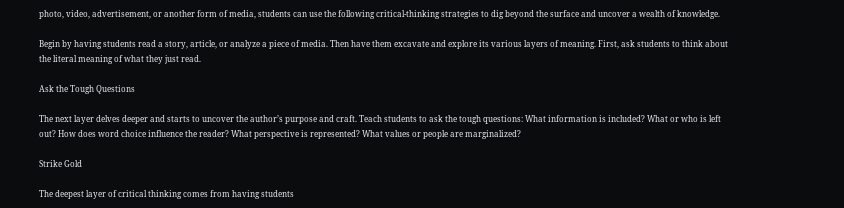photo, video, advertisement, or another form of media, students can use the following critical-thinking strategies to dig beyond the surface and uncover a wealth of knowledge.

Begin by having students read a story, article, or analyze a piece of media. Then have them excavate and explore its various layers of meaning. First, ask students to think about the literal meaning of what they just read.

Ask the Tough Questions

The next layer delves deeper and starts to uncover the author’s purpose and craft. Teach students to ask the tough questions: What information is included? What or who is left out? How does word choice influence the reader? What perspective is represented? What values or people are marginalized?

Strike Gold

The deepest layer of critical thinking comes from having students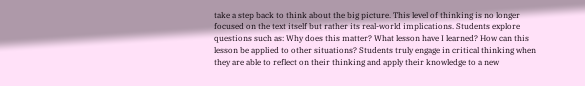take a step back to think about the big picture. This level of thinking is no longer focused on the text itself but rather its real-world implications. Students explore questions such as: Why does this matter? What lesson have I learned? How can this lesson be applied to other situations? Students truly engage in critical thinking when they are able to reflect on their thinking and apply their knowledge to a new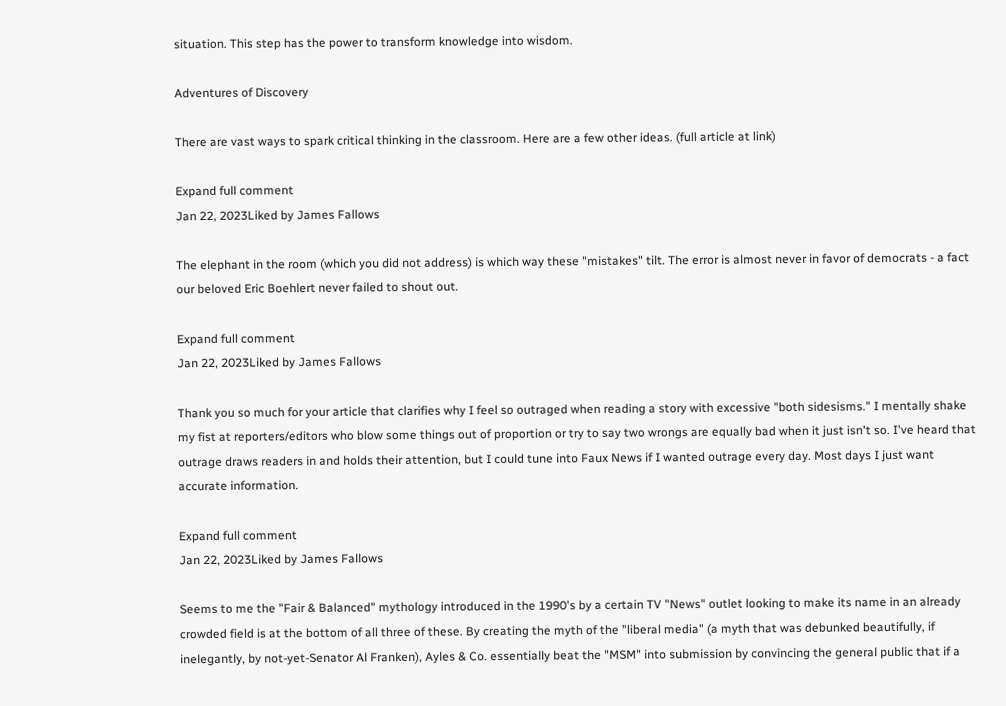situation. This step has the power to transform knowledge into wisdom.

Adventures of Discovery

There are vast ways to spark critical thinking in the classroom. Here are a few other ideas. (full article at link)

Expand full comment
Jan 22, 2023Liked by James Fallows

The elephant in the room (which you did not address) is which way these "mistakes" tilt. The error is almost never in favor of democrats - a fact our beloved Eric Boehlert never failed to shout out.

Expand full comment
Jan 22, 2023Liked by James Fallows

Thank you so much for your article that clarifies why I feel so outraged when reading a story with excessive "both sidesisms." I mentally shake my fist at reporters/editors who blow some things out of proportion or try to say two wrongs are equally bad when it just isn't so. I've heard that outrage draws readers in and holds their attention, but I could tune into Faux News if I wanted outrage every day. Most days I just want accurate information.

Expand full comment
Jan 22, 2023Liked by James Fallows

Seems to me the "Fair & Balanced" mythology introduced in the 1990's by a certain TV "News" outlet looking to make its name in an already crowded field is at the bottom of all three of these. By creating the myth of the "liberal media" (a myth that was debunked beautifully, if inelegantly, by not-yet-Senator Al Franken), Ayles & Co. essentially beat the "MSM" into submission by convincing the general public that if a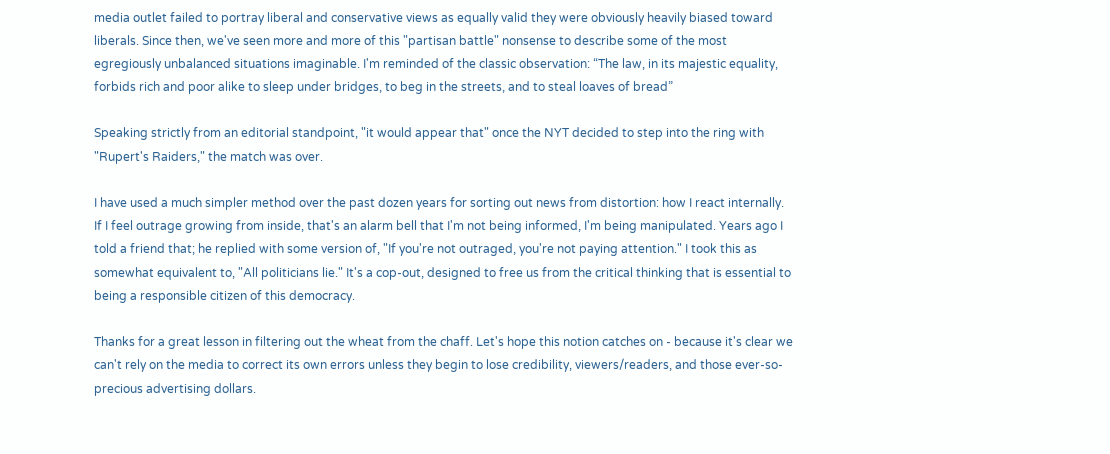media outlet failed to portray liberal and conservative views as equally valid they were obviously heavily biased toward liberals. Since then, we've seen more and more of this "partisan battle" nonsense to describe some of the most egregiously unbalanced situations imaginable. I'm reminded of the classic observation: “The law, in its majestic equality, forbids rich and poor alike to sleep under bridges, to beg in the streets, and to steal loaves of bread”

Speaking strictly from an editorial standpoint, "it would appear that" once the NYT decided to step into the ring with "Rupert's Raiders," the match was over.

I have used a much simpler method over the past dozen years for sorting out news from distortion: how I react internally. If I feel outrage growing from inside, that's an alarm bell that I'm not being informed, I'm being manipulated. Years ago I told a friend that; he replied with some version of, "If you're not outraged, you're not paying attention." I took this as somewhat equivalent to, "All politicians lie." It's a cop-out, designed to free us from the critical thinking that is essential to being a responsible citizen of this democracy.

Thanks for a great lesson in filtering out the wheat from the chaff. Let's hope this notion catches on - because it's clear we can't rely on the media to correct its own errors unless they begin to lose credibility, viewers/readers, and those ever-so-precious advertising dollars.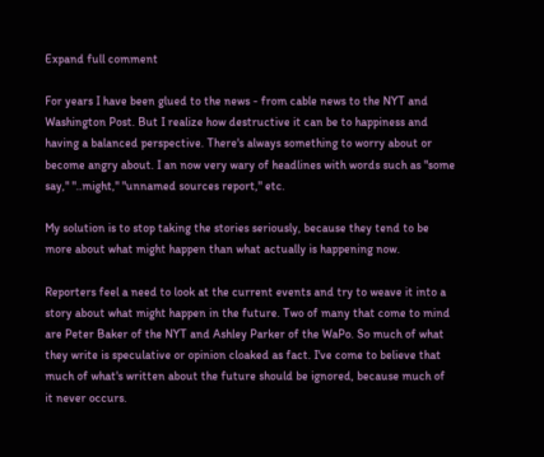Expand full comment

For years I have been glued to the news - from cable news to the NYT and Washington Post. But I realize how destructive it can be to happiness and having a balanced perspective. There's always something to worry about or become angry about. I an now very wary of headlines with words such as "some say," "..might," "unnamed sources report," etc.

My solution is to stop taking the stories seriously, because they tend to be more about what might happen than what actually is happening now.

Reporters feel a need to look at the current events and try to weave it into a story about what might happen in the future. Two of many that come to mind are Peter Baker of the NYT and Ashley Parker of the WaPo. So much of what they write is speculative or opinion cloaked as fact. I've come to believe that much of what's written about the future should be ignored, because much of it never occurs.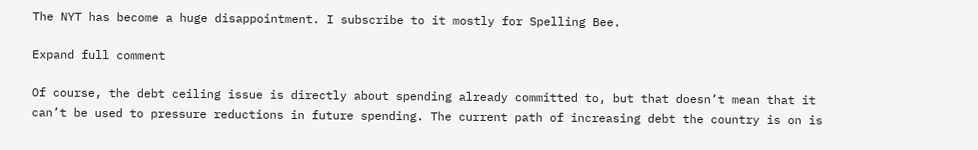The NYT has become a huge disappointment. I subscribe to it mostly for Spelling Bee.

Expand full comment

Of course, the debt ceiling issue is directly about spending already committed to, but that doesn’t mean that it can’t be used to pressure reductions in future spending. The current path of increasing debt the country is on is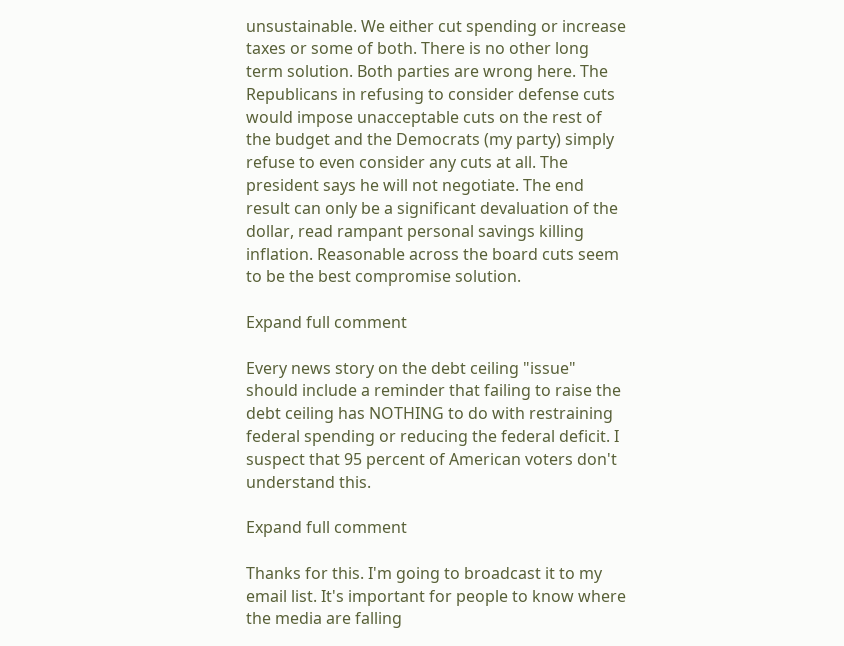unsustainable. We either cut spending or increase taxes or some of both. There is no other long term solution. Both parties are wrong here. The Republicans in refusing to consider defense cuts would impose unacceptable cuts on the rest of the budget and the Democrats (my party) simply refuse to even consider any cuts at all. The president says he will not negotiate. The end result can only be a significant devaluation of the dollar, read rampant personal savings killing inflation. Reasonable across the board cuts seem to be the best compromise solution.

Expand full comment

Every news story on the debt ceiling "issue" should include a reminder that failing to raise the debt ceiling has NOTHING to do with restraining federal spending or reducing the federal deficit. I suspect that 95 percent of American voters don't understand this.

Expand full comment

Thanks for this. I'm going to broadcast it to my email list. It's important for people to know where the media are falling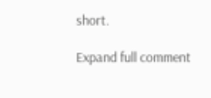short.

Expand full comment